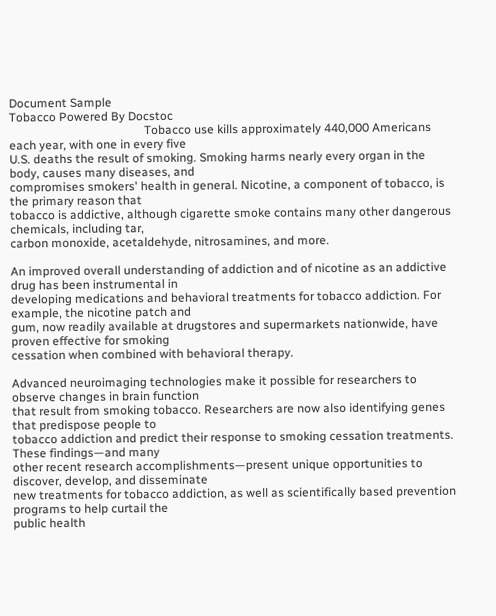Document Sample
Tobacco Powered By Docstoc
                                             Tobacco use kills approximately 440,000 Americans each year, with one in every five
U.S. deaths the result of smoking. Smoking harms nearly every organ in the body, causes many diseases, and
compromises smokers' health in general. Nicotine, a component of tobacco, is the primary reason that
tobacco is addictive, although cigarette smoke contains many other dangerous chemicals, including tar,
carbon monoxide, acetaldehyde, nitrosamines, and more.

An improved overall understanding of addiction and of nicotine as an addictive drug has been instrumental in
developing medications and behavioral treatments for tobacco addiction. For example, the nicotine patch and
gum, now readily available at drugstores and supermarkets nationwide, have proven effective for smoking
cessation when combined with behavioral therapy.

Advanced neuroimaging technologies make it possible for researchers to observe changes in brain function
that result from smoking tobacco. Researchers are now also identifying genes that predispose people to
tobacco addiction and predict their response to smoking cessation treatments. These findings—and many
other recent research accomplishments—present unique opportunities to discover, develop, and disseminate
new treatments for tobacco addiction, as well as scientifically based prevention programs to help curtail the
public health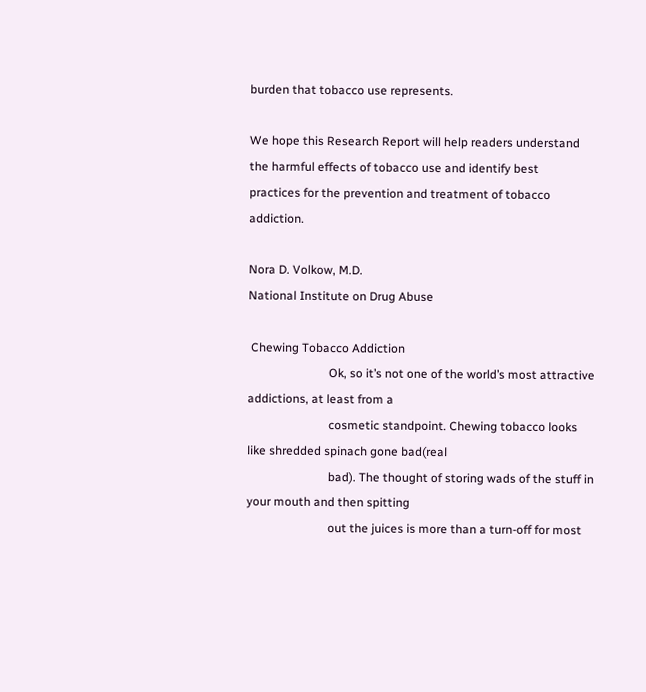burden that tobacco use represents.

We hope this Research Report will help readers understand the harmful effects of tobacco use and identify best
practices for the prevention and treatment of tobacco addiction.

Nora D. Volkow, M.D.
National Institute on Drug Abuse

 Chewing Tobacco Addiction
                           Ok, so it’s not one of the world’s most attractive addictions, at least from a
                           cosmetic standpoint. Chewing tobacco looks like shredded spinach gone bad(real
                           bad). The thought of storing wads of the stuff in your mouth and then spitting
                           out the juices is more than a turn-off for most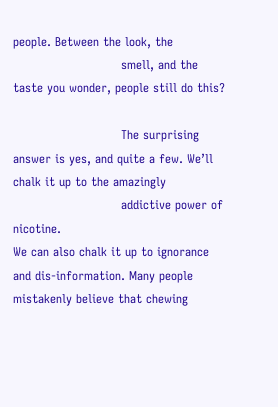people. Between the look, the
                           smell, and the taste you wonder, people still do this?

                           The surprising answer is yes, and quite a few. We’ll chalk it up to the amazingly
                           addictive power of nicotine.
We can also chalk it up to ignorance and dis-information. Many people mistakenly believe that chewing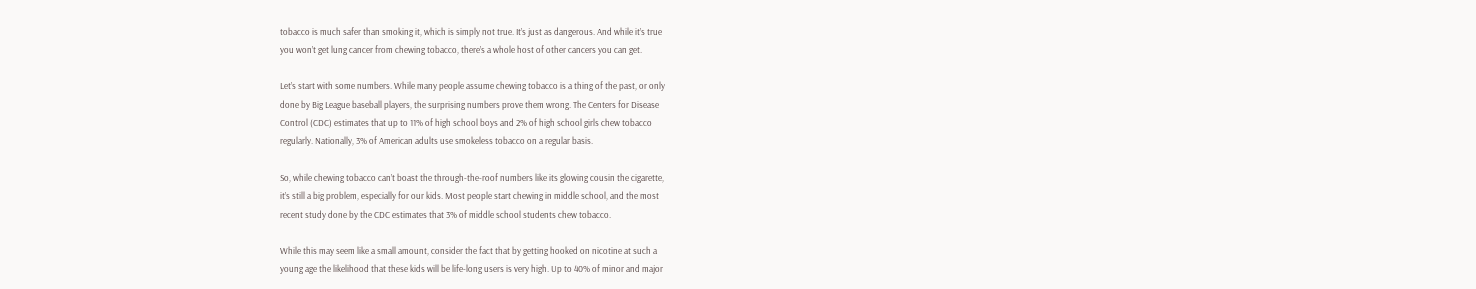tobacco is much safer than smoking it, which is simply not true. It’s just as dangerous. And while it’s true
you won’t get lung cancer from chewing tobacco, there’s a whole host of other cancers you can get.

Let’s start with some numbers. While many people assume chewing tobacco is a thing of the past, or only
done by Big League baseball players, the surprising numbers prove them wrong. The Centers for Disease
Control (CDC) estimates that up to 11% of high school boys and 2% of high school girls chew tobacco
regularly. Nationally, 3% of American adults use smokeless tobacco on a regular basis.

So, while chewing tobacco can’t boast the through-the-roof numbers like its glowing cousin the cigarette,
it’s still a big problem, especially for our kids. Most people start chewing in middle school, and the most
recent study done by the CDC estimates that 3% of middle school students chew tobacco.

While this may seem like a small amount, consider the fact that by getting hooked on nicotine at such a
young age the likelihood that these kids will be life-long users is very high. Up to 40% of minor and major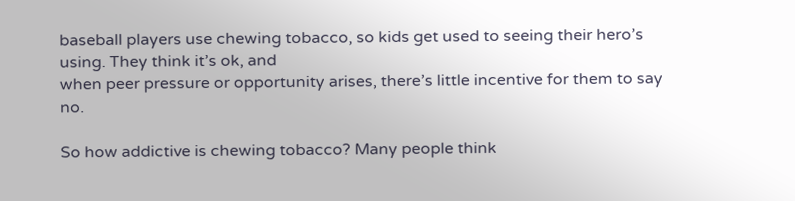baseball players use chewing tobacco, so kids get used to seeing their hero’s using. They think it’s ok, and
when peer pressure or opportunity arises, there’s little incentive for them to say no.

So how addictive is chewing tobacco? Many people think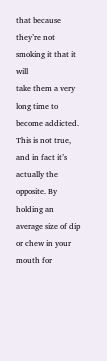that because they’re not smoking it that it will
take them a very long time to become addicted. This is not true, and in fact it’s actually the opposite. By
holding an average size of dip or chew in your mouth for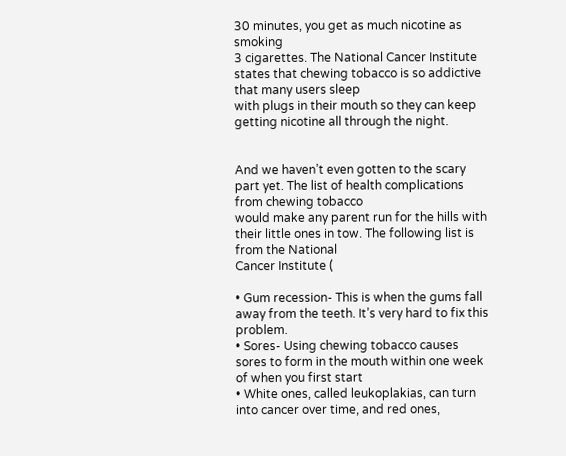30 minutes, you get as much nicotine as smoking
3 cigarettes. The National Cancer Institute states that chewing tobacco is so addictive that many users sleep
with plugs in their mouth so they can keep getting nicotine all through the night.


And we haven’t even gotten to the scary part yet. The list of health complications from chewing tobacco
would make any parent run for the hills with their little ones in tow. The following list is from the National
Cancer Institute (

• Gum recession- This is when the gums fall away from the teeth. It’s very hard to fix this problem.
• Sores- Using chewing tobacco causes sores to form in the mouth within one week of when you first start
• White ones, called leukoplakias, can turn into cancer over time, and red ones,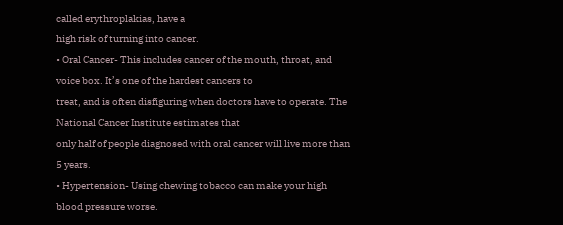called erythroplakias, have a
high risk of turning into cancer.
• Oral Cancer- This includes cancer of the mouth, throat, and voice box. It’s one of the hardest cancers to
treat, and is often disfiguring when doctors have to operate. The National Cancer Institute estimates that
only half of people diagnosed with oral cancer will live more than 5 years.
• Hypertension- Using chewing tobacco can make your high blood pressure worse.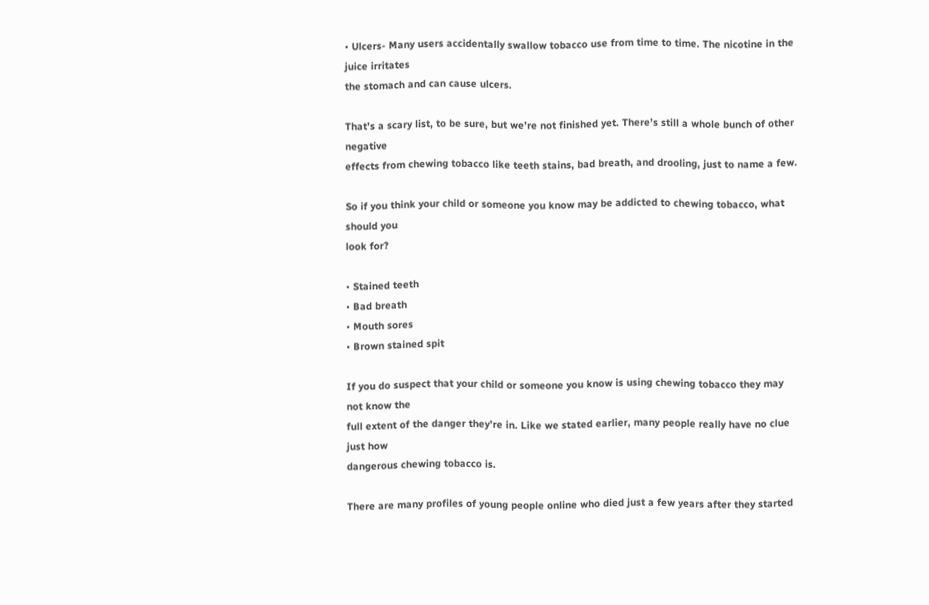• Ulcers- Many users accidentally swallow tobacco use from time to time. The nicotine in the juice irritates
the stomach and can cause ulcers.

That’s a scary list, to be sure, but we’re not finished yet. There’s still a whole bunch of other negative
effects from chewing tobacco like teeth stains, bad breath, and drooling, just to name a few.

So if you think your child or someone you know may be addicted to chewing tobacco, what should you
look for?

• Stained teeth
• Bad breath
• Mouth sores
• Brown stained spit

If you do suspect that your child or someone you know is using chewing tobacco they may not know the
full extent of the danger they’re in. Like we stated earlier, many people really have no clue just how
dangerous chewing tobacco is.

There are many profiles of young people online who died just a few years after they started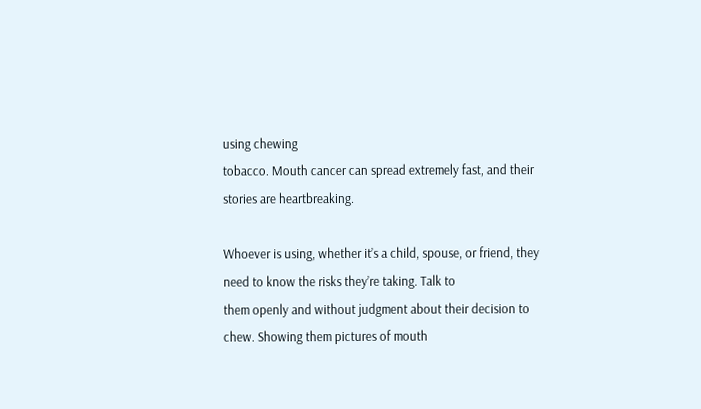using chewing
tobacco. Mouth cancer can spread extremely fast, and their stories are heartbreaking.

Whoever is using, whether it’s a child, spouse, or friend, they need to know the risks they’re taking. Talk to
them openly and without judgment about their decision to chew. Showing them pictures of mouth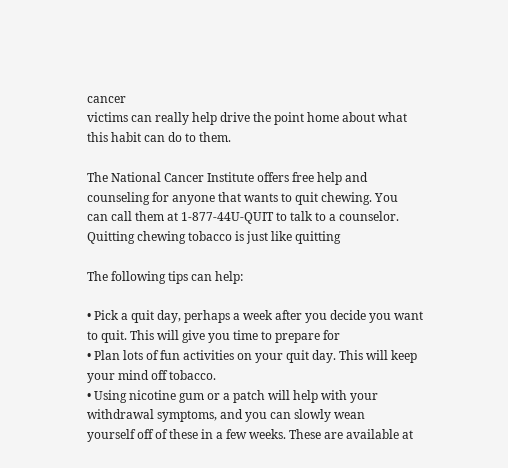cancer
victims can really help drive the point home about what this habit can do to them.

The National Cancer Institute offers free help and counseling for anyone that wants to quit chewing. You
can call them at 1-877-44U-QUIT to talk to a counselor. Quitting chewing tobacco is just like quitting

The following tips can help:

• Pick a quit day, perhaps a week after you decide you want to quit. This will give you time to prepare for
• Plan lots of fun activities on your quit day. This will keep your mind off tobacco.
• Using nicotine gum or a patch will help with your withdrawal symptoms, and you can slowly wean
yourself off of these in a few weeks. These are available at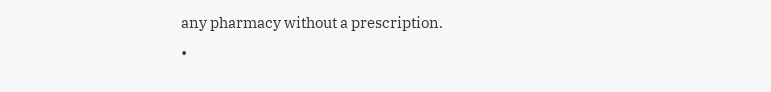any pharmacy without a prescription.
•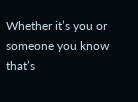Whether it’s you or someone you know that’s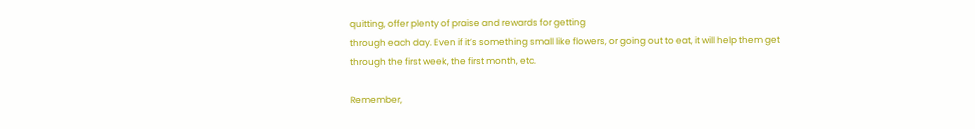quitting, offer plenty of praise and rewards for getting
through each day. Even if it’s something small like flowers, or going out to eat, it will help them get
through the first week, the first month, etc.

Remember,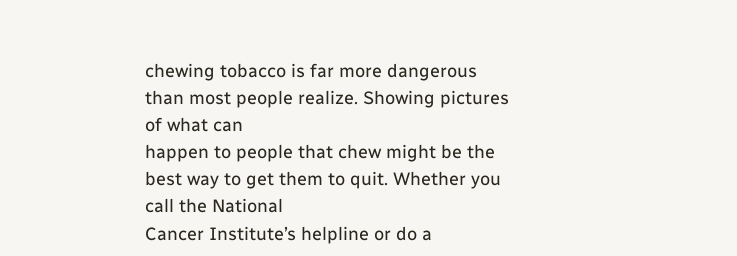chewing tobacco is far more dangerous than most people realize. Showing pictures of what can
happen to people that chew might be the best way to get them to quit. Whether you call the National
Cancer Institute’s helpline or do a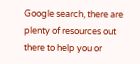Google search, there are plenty of resources out there to help you or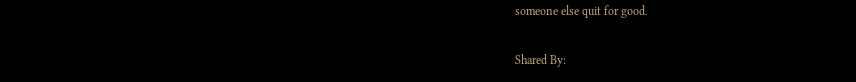someone else quit for good.

Shared By: